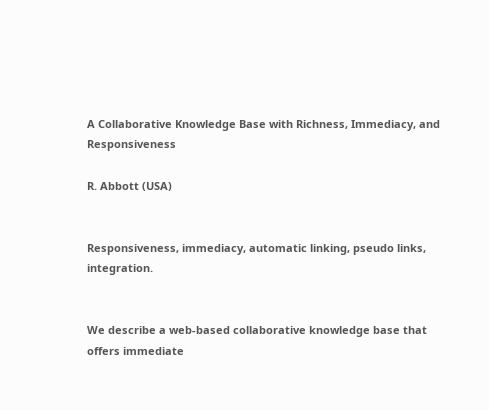A Collaborative Knowledge Base with Richness, Immediacy, and Responsiveness

R. Abbott (USA)


Responsiveness, immediacy, automatic linking, pseudo links, integration.


We describe a web-based collaborative knowledge base that offers immediate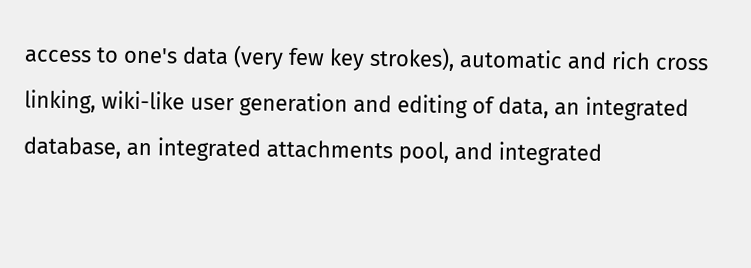access to one's data (very few key strokes), automatic and rich cross linking, wiki-like user generation and editing of data, an integrated database, an integrated attachments pool, and integrated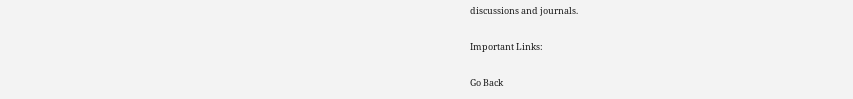discussions and journals.

Important Links:

Go Back